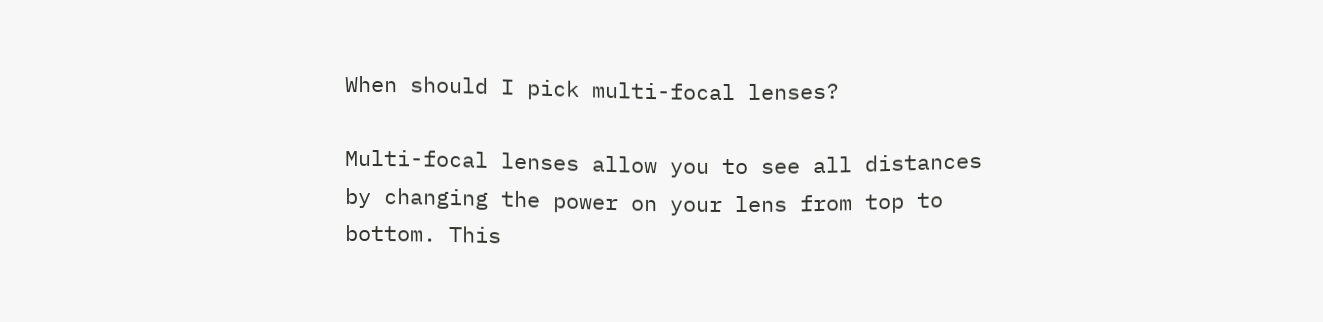When should I pick multi-focal lenses?

Multi-focal lenses allow you to see all distances by changing the power on your lens from top to bottom. This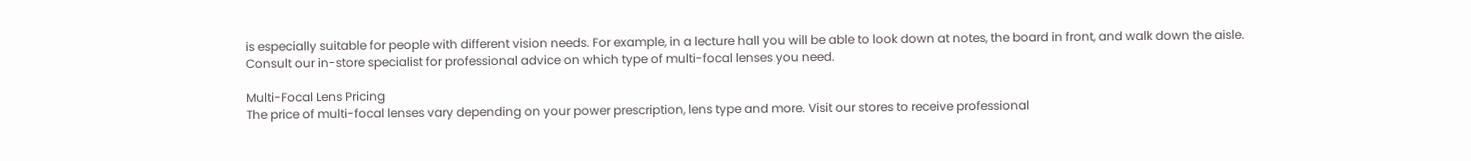is especially suitable for people with different vision needs. For example, in a lecture hall you will be able to look down at notes, the board in front, and walk down the aisle. Consult our in-store specialist for professional advice on which type of multi-focal lenses you need.

Multi-Focal Lens Pricing
The price of multi-focal lenses vary depending on your power prescription, lens type and more. Visit our stores to receive professional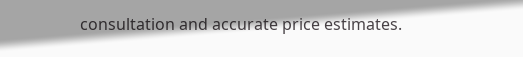consultation and accurate price estimates.